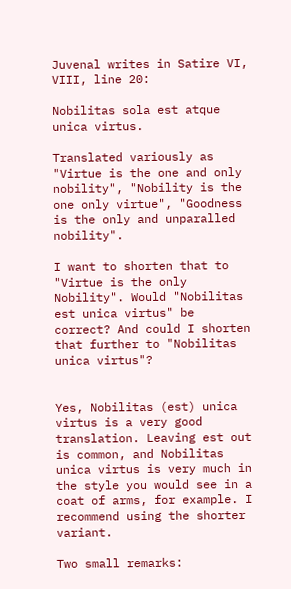Juvenal writes in Satire VI, VIII, line 20:

Nobilitas sola est atque unica virtus.

Translated variously as "Virtue is the one and only nobility", "Nobility is the one only virtue", "Goodness is the only and unparalled nobility".

I want to shorten that to "Virtue is the only Nobility". Would "Nobilitas est unica virtus" be correct? And could I shorten that further to "Nobilitas unica virtus"?


Yes, Nobilitas (est) unica virtus is a very good translation. Leaving est out is common, and Nobilitas unica virtus is very much in the style you would see in a coat of arms, for example. I recommend using the shorter variant.

Two small remarks: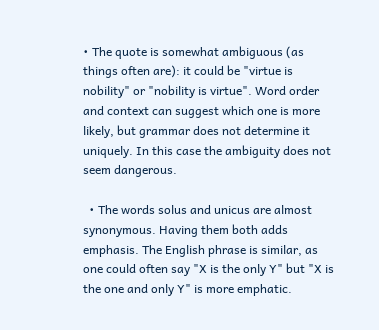• The quote is somewhat ambiguous (as things often are): it could be "virtue is nobility" or "nobility is virtue". Word order and context can suggest which one is more likely, but grammar does not determine it uniquely. In this case the ambiguity does not seem dangerous.

  • The words solus and unicus are almost synonymous. Having them both adds emphasis. The English phrase is similar, as one could often say "X is the only Y" but "X is the one and only Y" is more emphatic.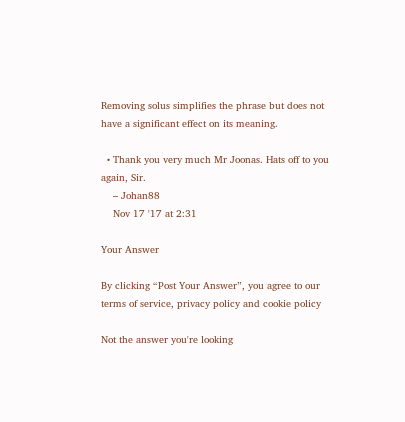Removing solus simplifies the phrase but does not have a significant effect on its meaning.

  • Thank you very much Mr Joonas. Hats off to you again, Sir.
    – Johan88
    Nov 17 '17 at 2:31

Your Answer

By clicking “Post Your Answer”, you agree to our terms of service, privacy policy and cookie policy

Not the answer you're looking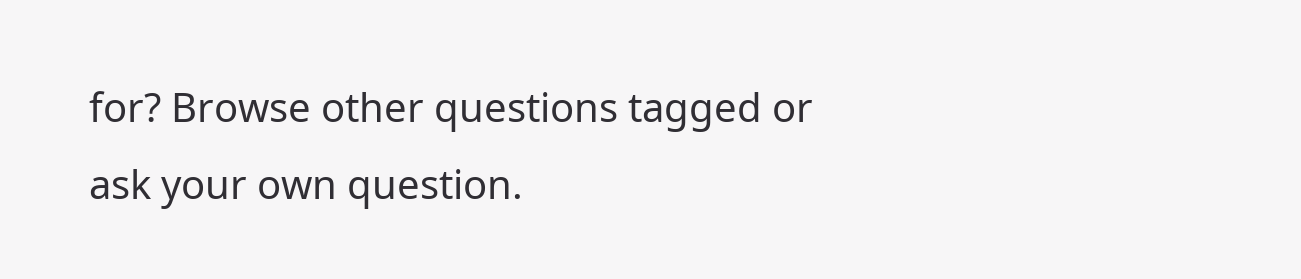for? Browse other questions tagged or ask your own question.